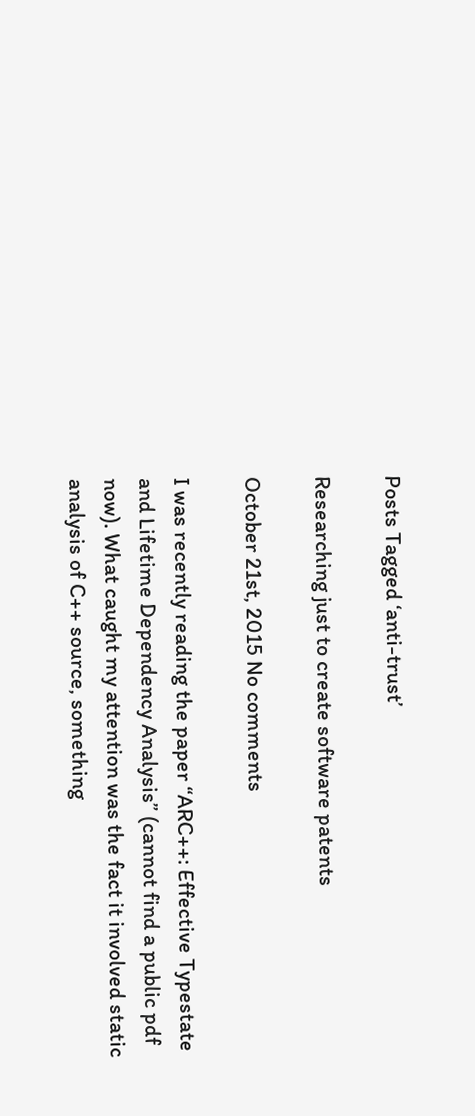Posts Tagged ‘anti-trust’

Researching just to create software patents

October 21st, 2015 No comments

I was recently reading the paper “ARC++: Effective Typestate and Lifetime Dependency Analysis” (cannot find a public pdf now). What caught my attention was the fact it involved static analysis of C++ source, something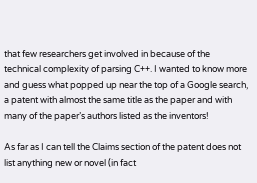that few researchers get involved in because of the technical complexity of parsing C++. I wanted to know more and guess what popped up near the top of a Google search, a patent with almost the same title as the paper and with many of the paper’s authors listed as the inventors!

As far as I can tell the Claims section of the patent does not list anything new or novel (in fact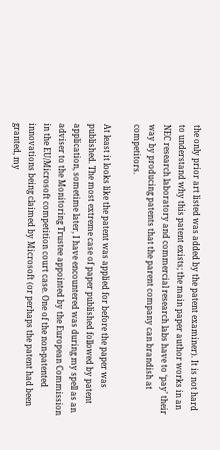the only prior art listed was added by the patent examiner). It is not hard to understand why this patent exists; the main paper author works in an NEC research laboratory and commercial research labs have to ‘pay’ their way by producing patents that the parent company can brandish at competitors.

At least it looks like the patent was applied for before the paper was published. The most extreme case of paper published followed by patent application, sometime later, I have encountered was during my spell as an adviser to the Monitoring Trustee appointed by the European Commission in the EU/Microsoft competition court case. One of the non-patented innovations being claimed by Microsoft (or perhaps the patent had been granted, my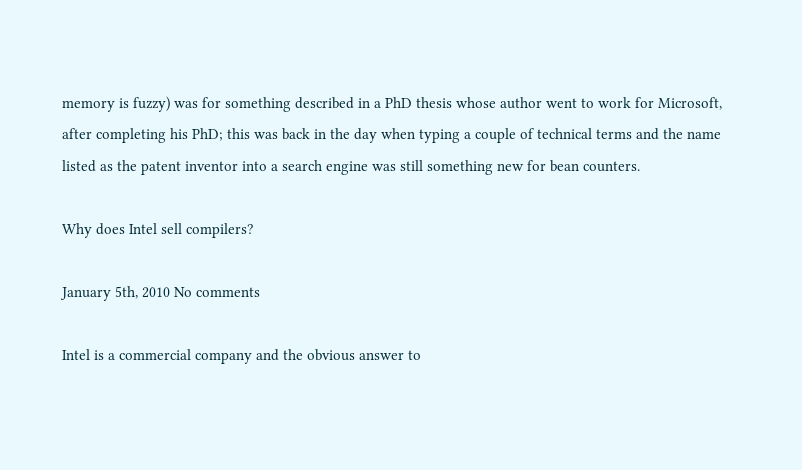memory is fuzzy) was for something described in a PhD thesis whose author went to work for Microsoft, after completing his PhD; this was back in the day when typing a couple of technical terms and the name listed as the patent inventor into a search engine was still something new for bean counters.

Why does Intel sell compilers?

January 5th, 2010 No comments

Intel is a commercial company and the obvious answer to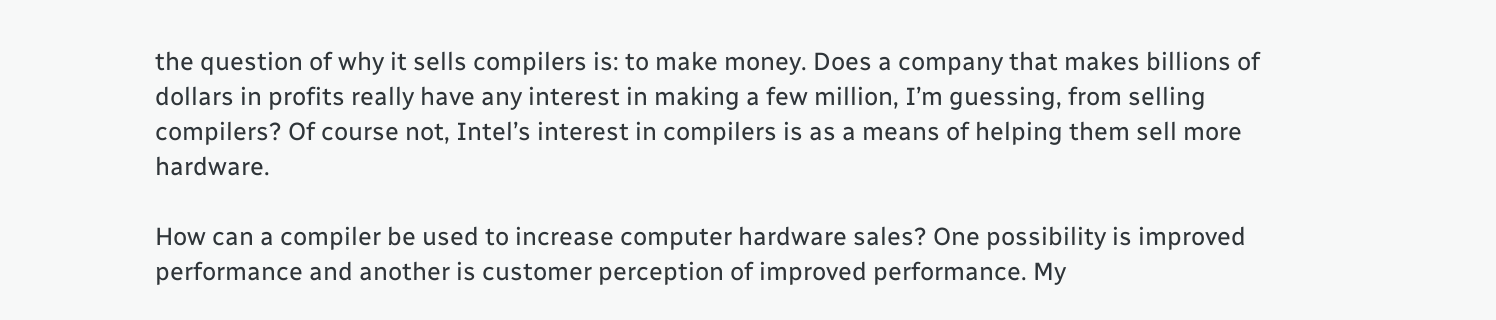the question of why it sells compilers is: to make money. Does a company that makes billions of dollars in profits really have any interest in making a few million, I’m guessing, from selling compilers? Of course not, Intel’s interest in compilers is as a means of helping them sell more hardware.

How can a compiler be used to increase computer hardware sales? One possibility is improved performance and another is customer perception of improved performance. My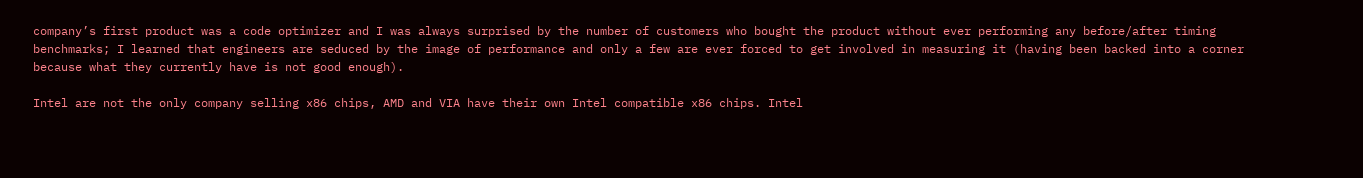company’s first product was a code optimizer and I was always surprised by the number of customers who bought the product without ever performing any before/after timing benchmarks; I learned that engineers are seduced by the image of performance and only a few are ever forced to get involved in measuring it (having been backed into a corner because what they currently have is not good enough).

Intel are not the only company selling x86 chips, AMD and VIA have their own Intel compatible x86 chips. Intel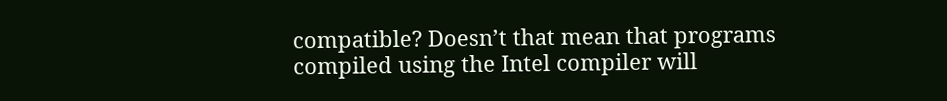compatible? Doesn’t that mean that programs compiled using the Intel compiler will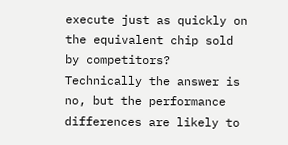execute just as quickly on the equivalent chip sold by competitors? Technically the answer is no, but the performance differences are likely to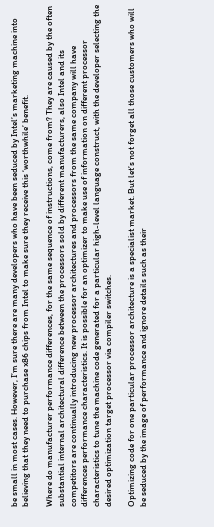be small in most cases. However, I’m sure there are many developers who have been seduced by Intel’s marketing machine into believing that they need to purchase x86 chips from Intel to make sure they receive this ‘worthwhile’ benefit.

Where do manufacturer performance differences, for the same sequence of instructions, come from? They are caused by the often substantial internal architectural difference between the processors sold by different manufacturers, also Intel and its competitors are continually introducing new processor architectures and processors from the same company will have differences performance characteristics. It is possible for an optimizer to make use of information on different processor characteristics to tune the machine code generated for a particular high-level language construct, with the developer selecting the desired optimization target processor via compiler switches.

Optimizing code for one particular processor architecture is a specialist market. But let’s not forget all those customers who will be seduced by the image of performance and ignore details such as their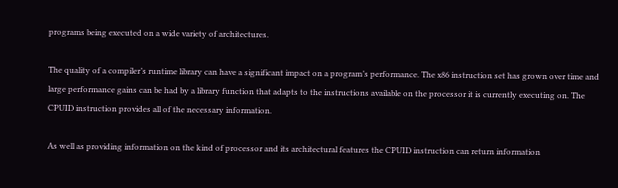programs being executed on a wide variety of architectures.

The quality of a compiler’s runtime library can have a significant impact on a program’s performance. The x86 instruction set has grown over time and large performance gains can be had by a library function that adapts to the instructions available on the processor it is currently executing on. The CPUID instruction provides all of the necessary information.

As well as providing information on the kind of processor and its architectural features the CPUID instruction can return information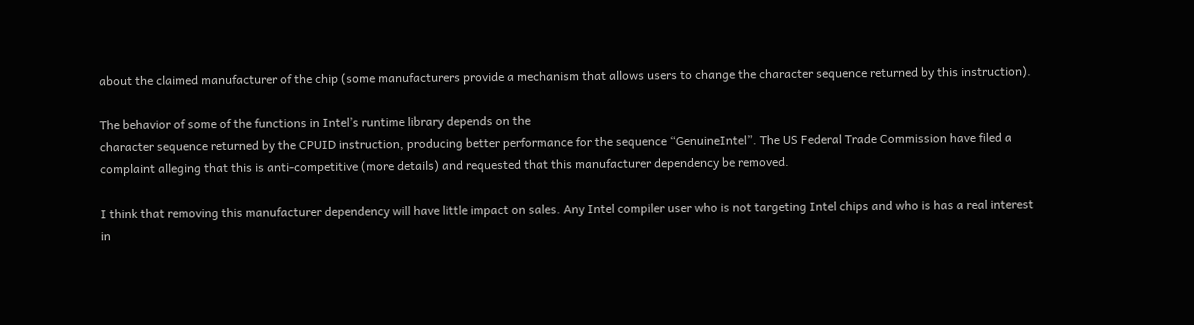about the claimed manufacturer of the chip (some manufacturers provide a mechanism that allows users to change the character sequence returned by this instruction).

The behavior of some of the functions in Intel’s runtime library depends on the
character sequence returned by the CPUID instruction, producing better performance for the sequence “GenuineIntel”. The US Federal Trade Commission have filed a complaint alleging that this is anti-competitive (more details) and requested that this manufacturer dependency be removed.

I think that removing this manufacturer dependency will have little impact on sales. Any Intel compiler user who is not targeting Intel chips and who is has a real interest in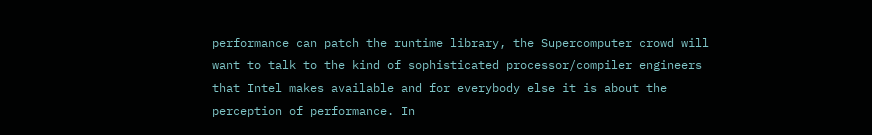performance can patch the runtime library, the Supercomputer crowd will want to talk to the kind of sophisticated processor/compiler engineers that Intel makes available and for everybody else it is about the perception of performance. In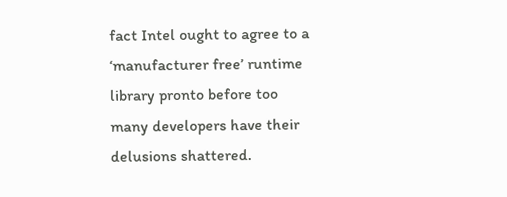fact Intel ought to agree to a ‘manufacturer free’ runtime library pronto before too many developers have their delusions shattered.